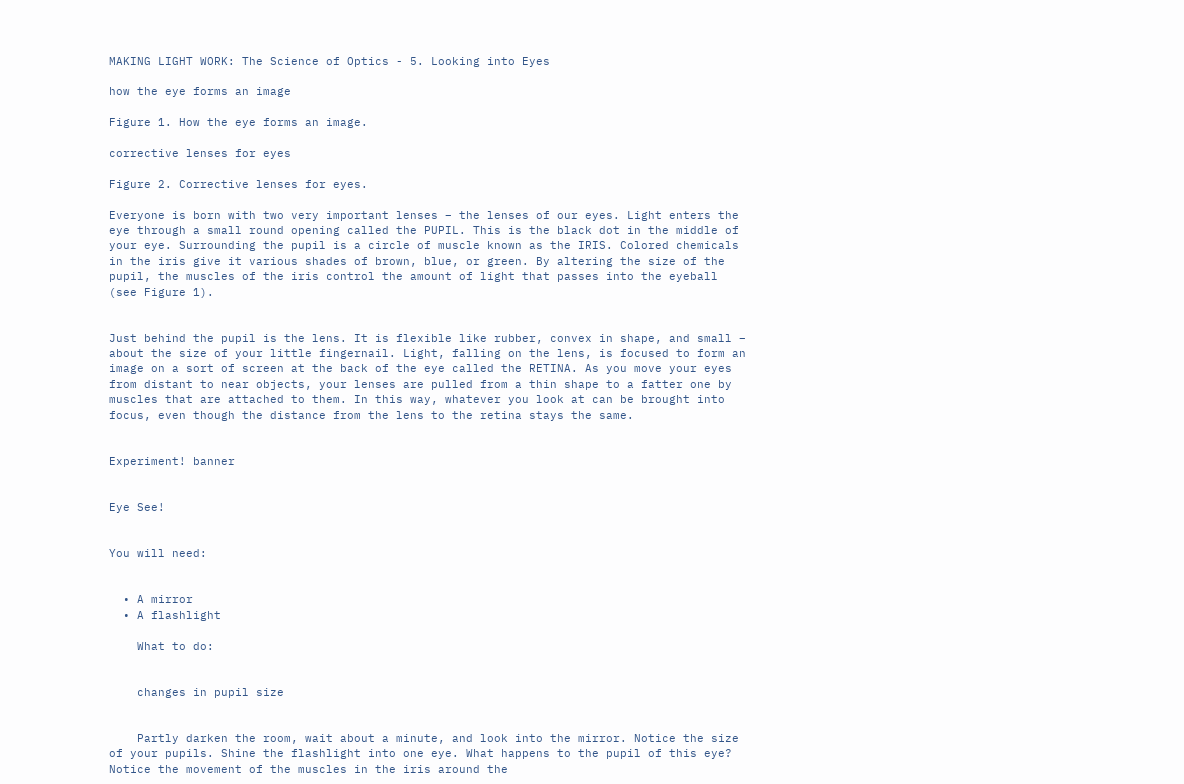MAKING LIGHT WORK: The Science of Optics - 5. Looking into Eyes

how the eye forms an image

Figure 1. How the eye forms an image.

corrective lenses for eyes

Figure 2. Corrective lenses for eyes.

Everyone is born with two very important lenses – the lenses of our eyes. Light enters the eye through a small round opening called the PUPIL. This is the black dot in the middle of your eye. Surrounding the pupil is a circle of muscle known as the IRIS. Colored chemicals in the iris give it various shades of brown, blue, or green. By altering the size of the pupil, the muscles of the iris control the amount of light that passes into the eyeball (see Figure 1).


Just behind the pupil is the lens. It is flexible like rubber, convex in shape, and small – about the size of your little fingernail. Light, falling on the lens, is focused to form an image on a sort of screen at the back of the eye called the RETINA. As you move your eyes from distant to near objects, your lenses are pulled from a thin shape to a fatter one by muscles that are attached to them. In this way, whatever you look at can be brought into focus, even though the distance from the lens to the retina stays the same.


Experiment! banner


Eye See!


You will need:


  • A mirror
  • A flashlight

    What to do:


    changes in pupil size


    Partly darken the room, wait about a minute, and look into the mirror. Notice the size of your pupils. Shine the flashlight into one eye. What happens to the pupil of this eye? Notice the movement of the muscles in the iris around the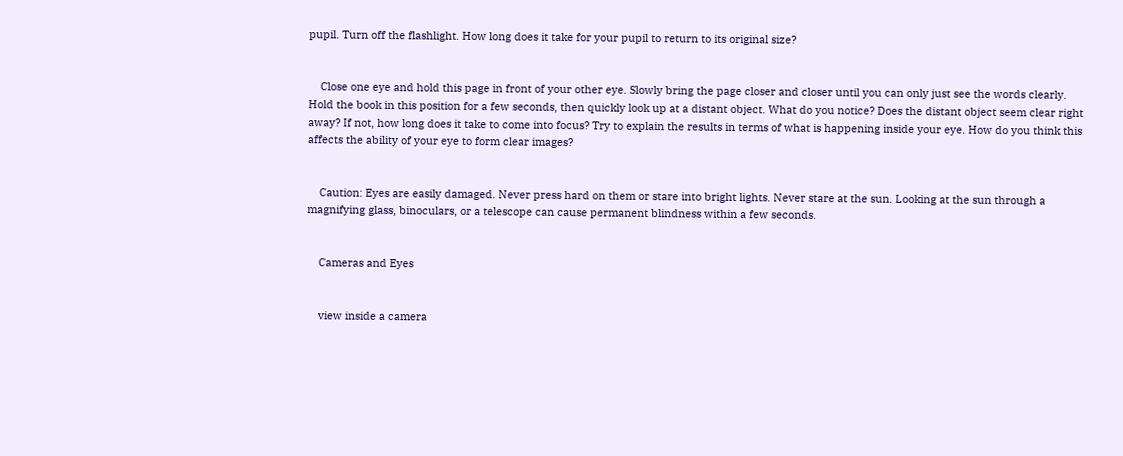pupil. Turn off the flashlight. How long does it take for your pupil to return to its original size?


    Close one eye and hold this page in front of your other eye. Slowly bring the page closer and closer until you can only just see the words clearly. Hold the book in this position for a few seconds, then quickly look up at a distant object. What do you notice? Does the distant object seem clear right away? If not, how long does it take to come into focus? Try to explain the results in terms of what is happening inside your eye. How do you think this affects the ability of your eye to form clear images?


    Caution: Eyes are easily damaged. Never press hard on them or stare into bright lights. Never stare at the sun. Looking at the sun through a magnifying glass, binoculars, or a telescope can cause permanent blindness within a few seconds.


    Cameras and Eyes


    view inside a camera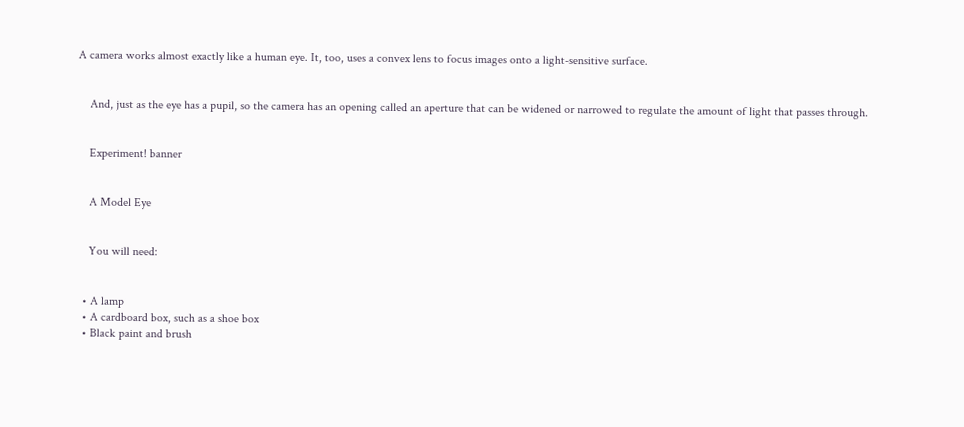A camera works almost exactly like a human eye. It, too, uses a convex lens to focus images onto a light-sensitive surface.


    And, just as the eye has a pupil, so the camera has an opening called an aperture that can be widened or narrowed to regulate the amount of light that passes through.


    Experiment! banner


    A Model Eye


    You will need:


  • A lamp
  • A cardboard box, such as a shoe box
  • Black paint and brush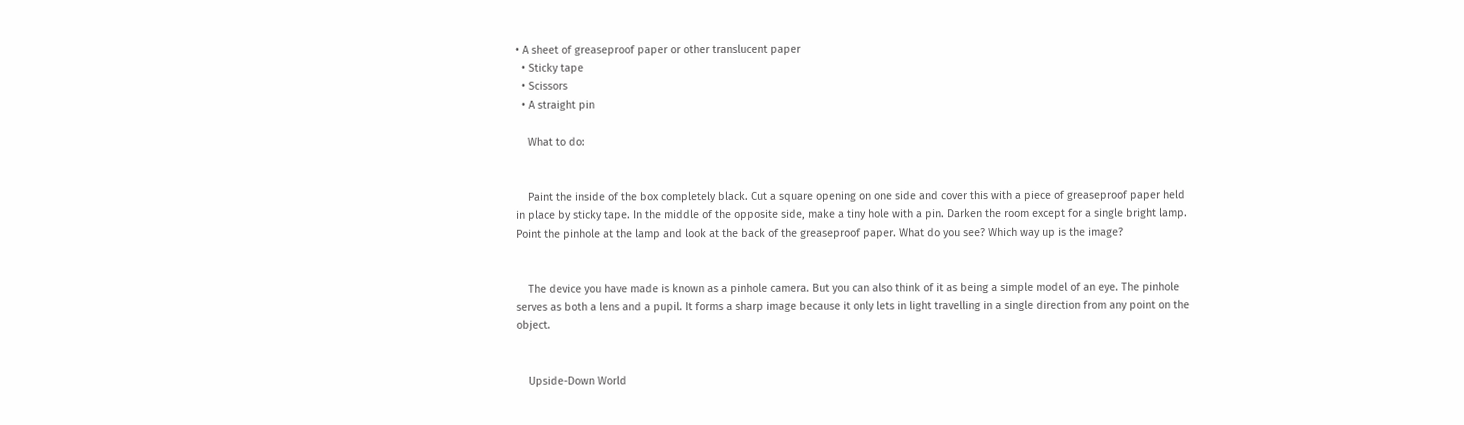• A sheet of greaseproof paper or other translucent paper
  • Sticky tape
  • Scissors
  • A straight pin

    What to do:


    Paint the inside of the box completely black. Cut a square opening on one side and cover this with a piece of greaseproof paper held in place by sticky tape. In the middle of the opposite side, make a tiny hole with a pin. Darken the room except for a single bright lamp. Point the pinhole at the lamp and look at the back of the greaseproof paper. What do you see? Which way up is the image?


    The device you have made is known as a pinhole camera. But you can also think of it as being a simple model of an eye. The pinhole serves as both a lens and a pupil. It forms a sharp image because it only lets in light travelling in a single direction from any point on the object.


    Upside-Down World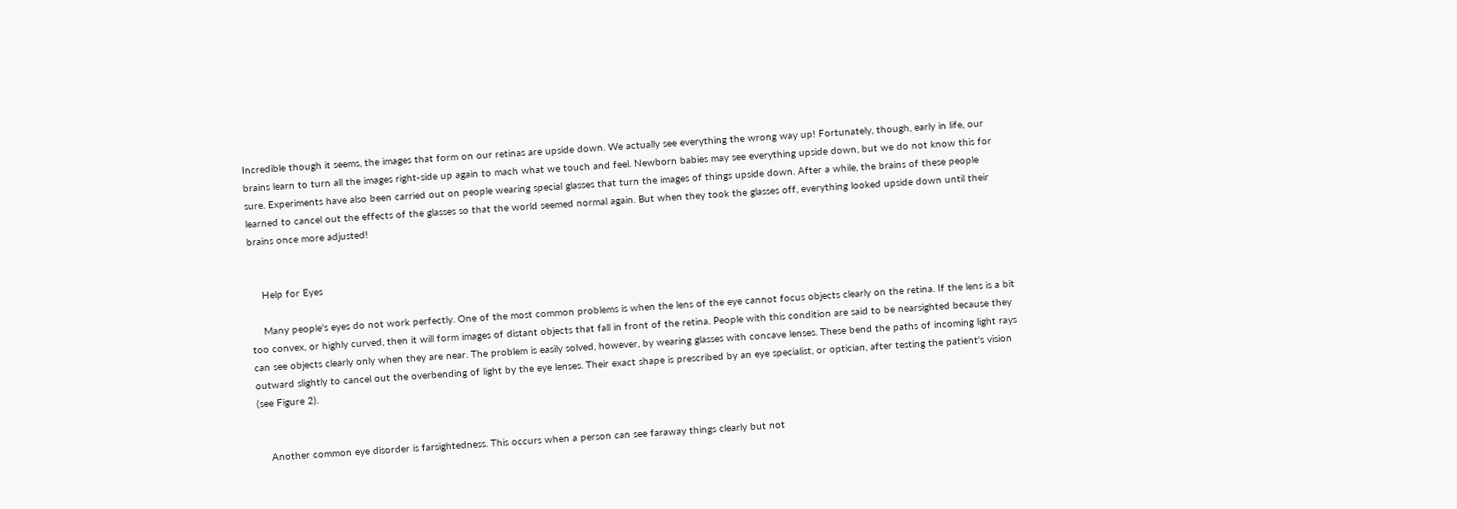Incredible though it seems, the images that form on our retinas are upside down. We actually see everything the wrong way up! Fortunately, though, early in life, our brains learn to turn all the images right-side up again to mach what we touch and feel. Newborn babies may see everything upside down, but we do not know this for sure. Experiments have also been carried out on people wearing special glasses that turn the images of things upside down. After a while, the brains of these people learned to cancel out the effects of the glasses so that the world seemed normal again. But when they took the glasses off, everything looked upside down until their brains once more adjusted!


    Help for Eyes

    Many people's eyes do not work perfectly. One of the most common problems is when the lens of the eye cannot focus objects clearly on the retina. If the lens is a bit too convex, or highly curved, then it will form images of distant objects that fall in front of the retina. People with this condition are said to be nearsighted because they can see objects clearly only when they are near. The problem is easily solved, however, by wearing glasses with concave lenses. These bend the paths of incoming light rays outward slightly to cancel out the overbending of light by the eye lenses. Their exact shape is prescribed by an eye specialist, or optician, after testing the patient's vision (see Figure 2).


    Another common eye disorder is farsightedness. This occurs when a person can see faraway things clearly but not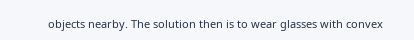objects nearby. The solution then is to wear glasses with convex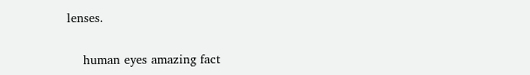lenses.


    human eyes amazing fact